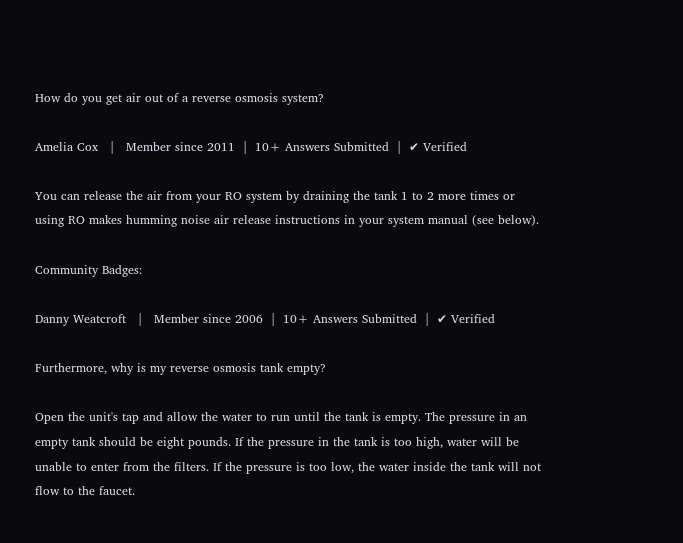How do you get air out of a reverse osmosis system?

Amelia Cox   |   Member since 2011  |  10+ Answers Submitted  |  ✔ Verified

You can release the air from your RO system by draining the tank 1 to 2 more times or using RO makes humming noise air release instructions in your system manual (see below).

Community Badges:

Danny Weatcroft   |   Member since 2006  |  10+ Answers Submitted  |  ✔ Verified

Furthermore, why is my reverse osmosis tank empty?

Open the unit's tap and allow the water to run until the tank is empty. The pressure in an empty tank should be eight pounds. If the pressure in the tank is too high, water will be unable to enter from the filters. If the pressure is too low, the water inside the tank will not flow to the faucet.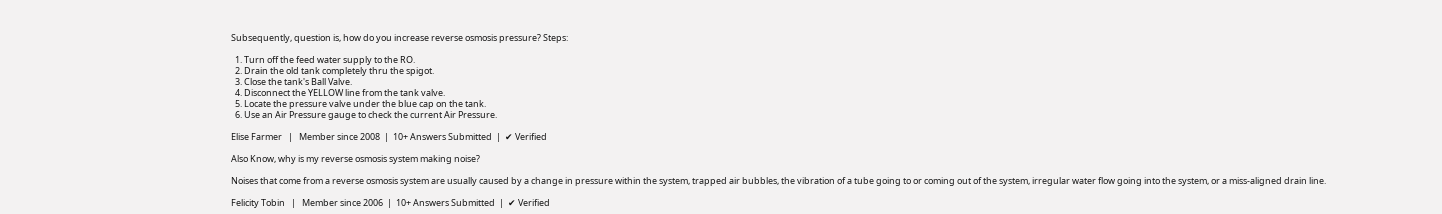Subsequently, question is, how do you increase reverse osmosis pressure? Steps:

  1. Turn off the feed water supply to the RO.
  2. Drain the old tank completely thru the spigot.
  3. Close the tank's Ball Valve.
  4. Disconnect the YELLOW line from the tank valve.
  5. Locate the pressure valve under the blue cap on the tank.
  6. Use an Air Pressure gauge to check the current Air Pressure.

Elise Farmer   |   Member since 2008  |  10+ Answers Submitted  |  ✔ Verified

Also Know, why is my reverse osmosis system making noise?

Noises that come from a reverse osmosis system are usually caused by a change in pressure within the system, trapped air bubbles, the vibration of a tube going to or coming out of the system, irregular water flow going into the system, or a miss-aligned drain line.

Felicity Tobin   |   Member since 2006  |  10+ Answers Submitted  |  ✔ Verified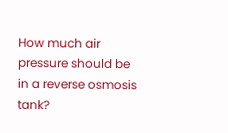How much air pressure should be in a reverse osmosis tank?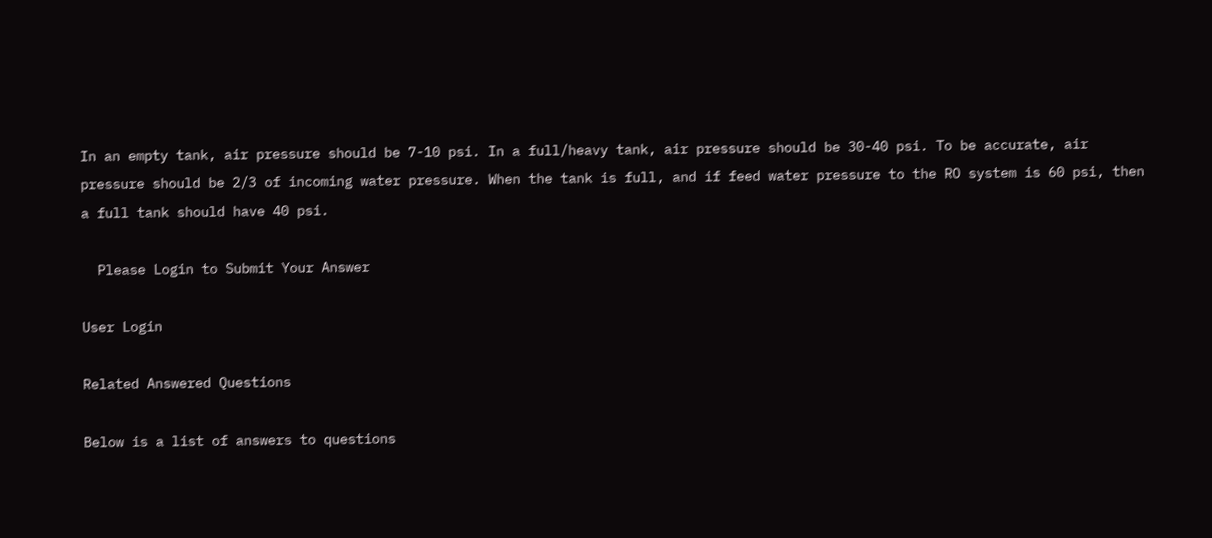In an empty tank, air pressure should be 7-10 psi. In a full/heavy tank, air pressure should be 30-40 psi. To be accurate, air pressure should be 2/3 of incoming water pressure. When the tank is full, and if feed water pressure to the RO system is 60 psi, then a full tank should have 40 psi.

  Please Login to Submit Your Answer

User Login

Related Answered Questions

Below is a list of answers to questions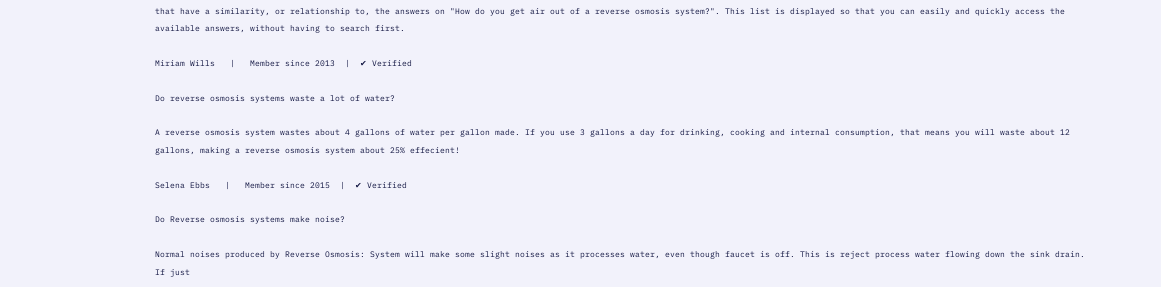that have a similarity, or relationship to, the answers on "How do you get air out of a reverse osmosis system?". This list is displayed so that you can easily and quickly access the available answers, without having to search first.

Miriam Wills   |   Member since 2013  |  ✔ Verified

Do reverse osmosis systems waste a lot of water?

A reverse osmosis system wastes about 4 gallons of water per gallon made. If you use 3 gallons a day for drinking, cooking and internal consumption, that means you will waste about 12 gallons, making a reverse osmosis system about 25% effecient!

Selena Ebbs   |   Member since 2015  |  ✔ Verified

Do Reverse osmosis systems make noise?

Normal noises produced by Reverse Osmosis: System will make some slight noises as it processes water, even though faucet is off. This is reject process water flowing down the sink drain. If just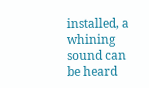installed, a whining sound can be heard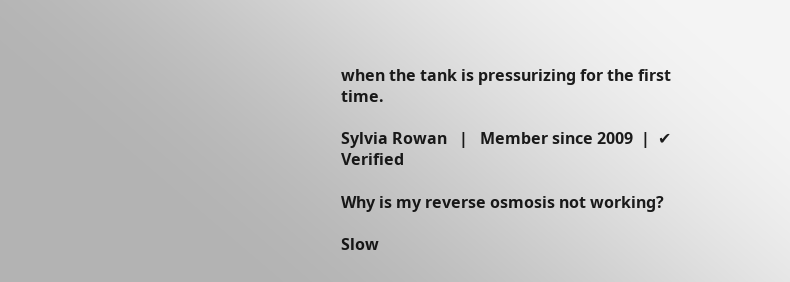when the tank is pressurizing for the first time.

Sylvia Rowan   |   Member since 2009  |  ✔ Verified

Why is my reverse osmosis not working?

Slow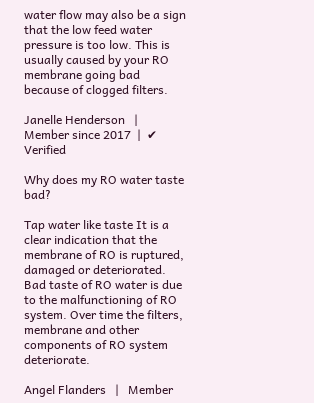water flow may also be a sign that the low feed water pressure is too low. This is usually caused by your RO membrane going bad because of clogged filters.

Janelle Henderson   |   Member since 2017  |  ✔ Verified

Why does my RO water taste bad?

Tap water like taste It is a clear indication that the membrane of RO is ruptured, damaged or deteriorated. Bad taste of RO water is due to the malfunctioning of RO system. Over time the filters, membrane and other components of RO system deteriorate.

Angel Flanders   |   Member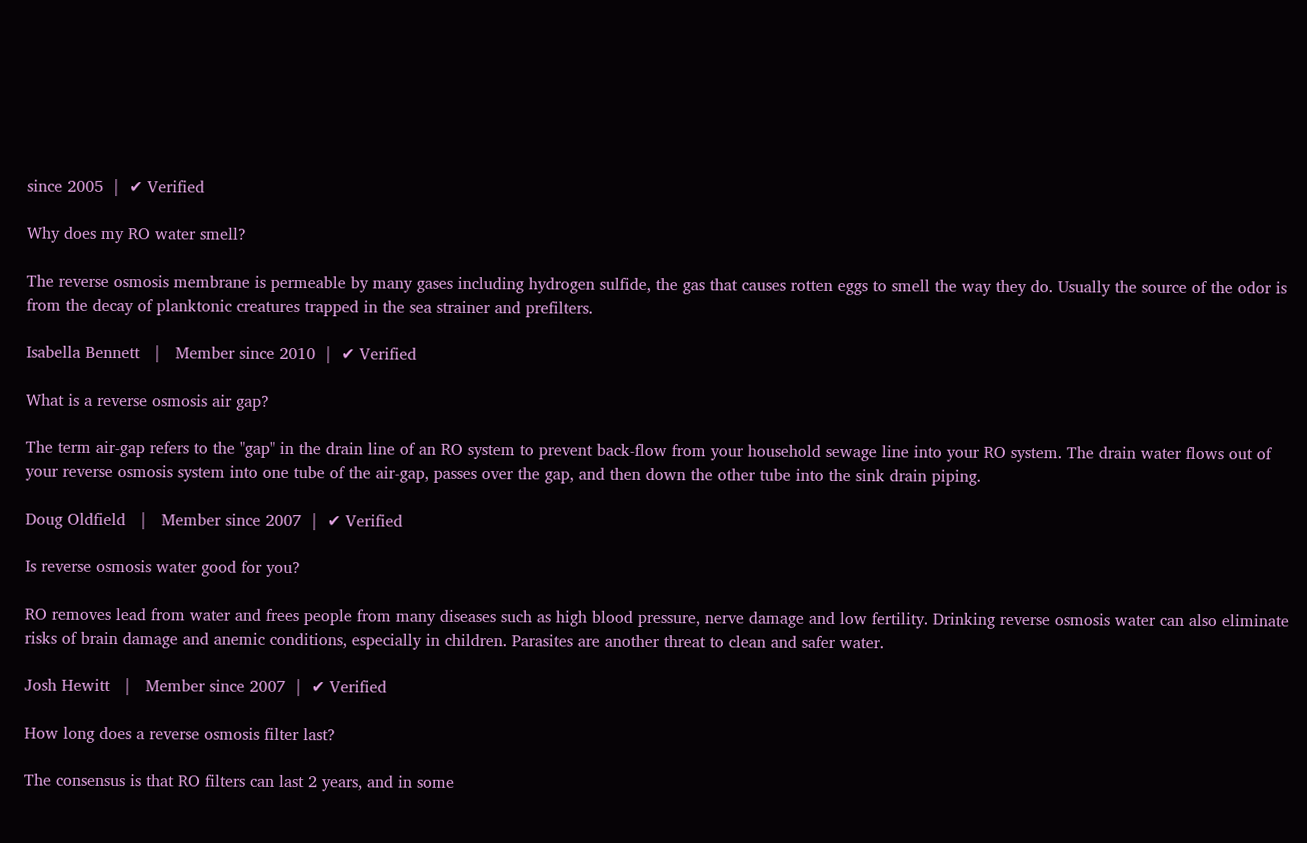since 2005  |  ✔ Verified

Why does my RO water smell?

The reverse osmosis membrane is permeable by many gases including hydrogen sulfide, the gas that causes rotten eggs to smell the way they do. Usually the source of the odor is from the decay of planktonic creatures trapped in the sea strainer and prefilters.

Isabella Bennett   |   Member since 2010  |  ✔ Verified

What is a reverse osmosis air gap?

The term air-gap refers to the "gap" in the drain line of an RO system to prevent back-flow from your household sewage line into your RO system. The drain water flows out of your reverse osmosis system into one tube of the air-gap, passes over the gap, and then down the other tube into the sink drain piping.

Doug Oldfield   |   Member since 2007  |  ✔ Verified

Is reverse osmosis water good for you?

RO removes lead from water and frees people from many diseases such as high blood pressure, nerve damage and low fertility. Drinking reverse osmosis water can also eliminate risks of brain damage and anemic conditions, especially in children. Parasites are another threat to clean and safer water.

Josh Hewitt   |   Member since 2007  |  ✔ Verified

How long does a reverse osmosis filter last?

The consensus is that RO filters can last 2 years, and in some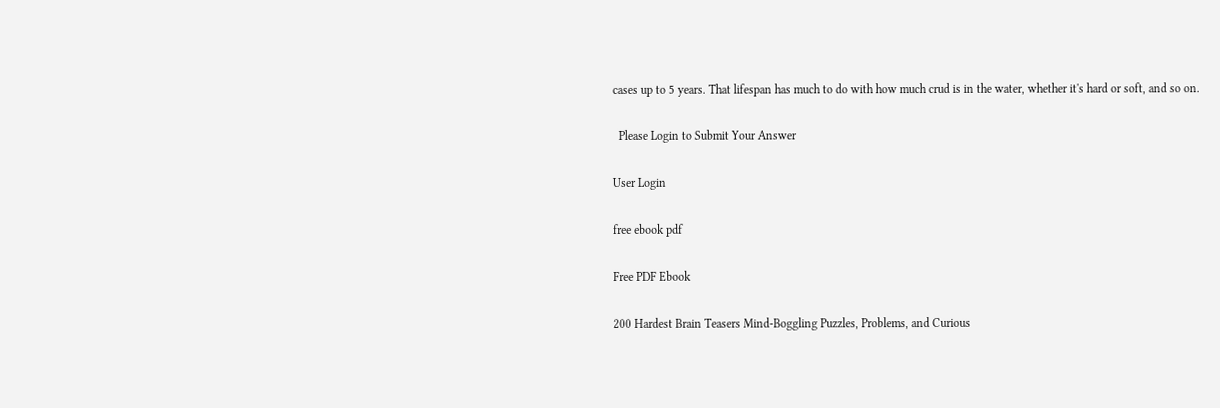cases up to 5 years. That lifespan has much to do with how much crud is in the water, whether it's hard or soft, and so on.

  Please Login to Submit Your Answer

User Login

free ebook pdf

Free PDF Ebook

200 Hardest Brain Teasers Mind-Boggling Puzzles, Problems, and Curious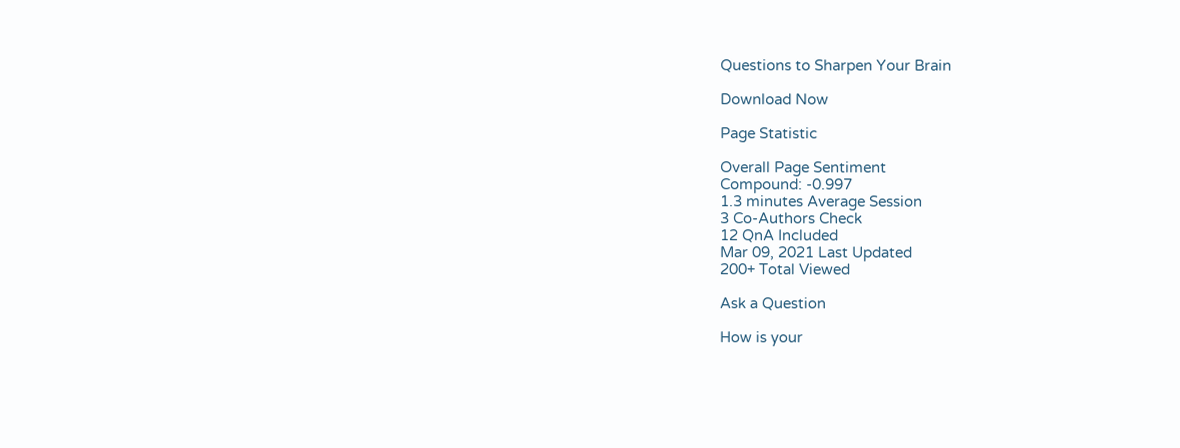Questions to Sharpen Your Brain

Download Now

Page Statistic

Overall Page Sentiment
Compound: -0.997
1.3 minutes Average Session
3 Co-Authors Check
12 QnA Included
Mar 09, 2021 Last Updated
200+ Total Viewed

Ask a Question

How is your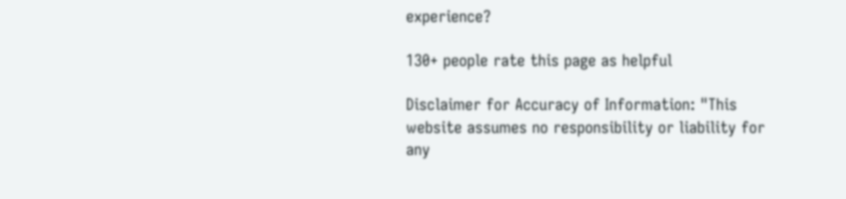experience?

130+ people rate this page as helpful

Disclaimer for Accuracy of Information: "This website assumes no responsibility or liability for any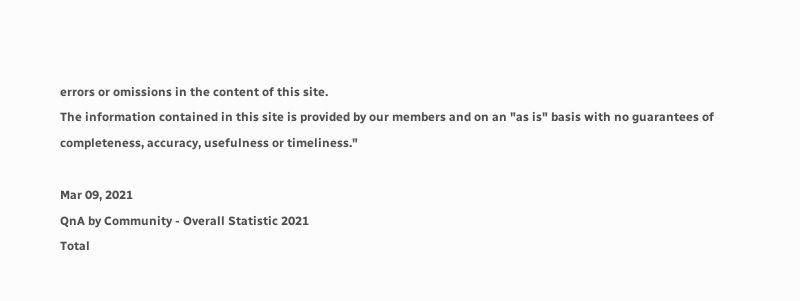errors or omissions in the content of this site.
The information contained in this site is provided by our members and on an "as is" basis with no guarantees of completeness, accuracy, usefulness or timeliness."

Mar 09, 2021
QnA by Community - Overall Statistic 2021
Total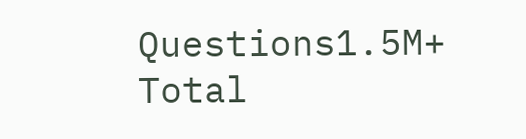Questions1.5M+
Total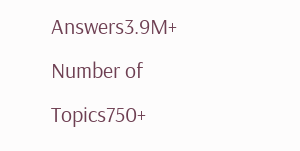Answers3.9M+
Number of Topics750+